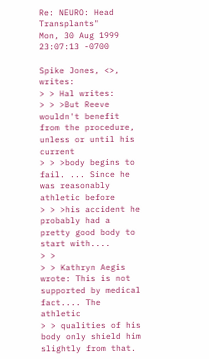Re: NEURO: Head Transplants"
Mon, 30 Aug 1999 23:07:13 -0700

Spike Jones, <>, writes:
> > Hal writes:
> > >But Reeve wouldn't benefit from the procedure, unless or until his current
> > >body begins to fail. ... Since he was reasonably athletic before
> > >his accident he probably had a pretty good body to start with....
> >
> > Kathryn Aegis wrote: This is not supported by medical fact.... The athletic
> > qualities of his body only shield him slightly from that.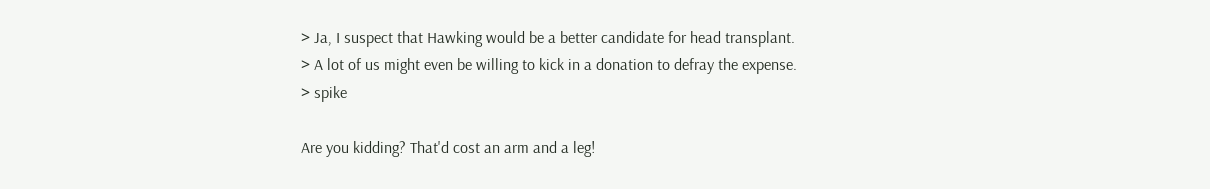> Ja, I suspect that Hawking would be a better candidate for head transplant.
> A lot of us might even be willing to kick in a donation to defray the expense.
> spike

Are you kidding? That'd cost an arm and a leg!